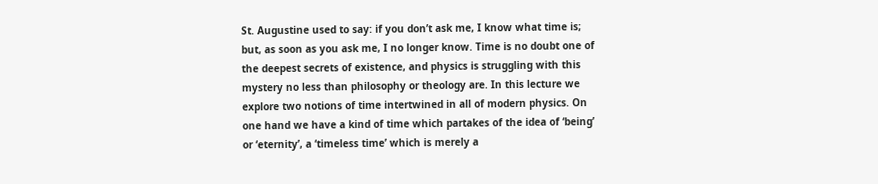St. Augustine used to say: if you don’t ask me, I know what time is; but, as soon as you ask me, I no longer know. Time is no doubt one of the deepest secrets of existence, and physics is struggling with this mystery no less than philosophy or theology are. In this lecture we explore two notions of time intertwined in all of modern physics. On one hand we have a kind of time which partakes of the idea of ‘being’ or ‘eternity’, a ‘timeless time’ which is merely a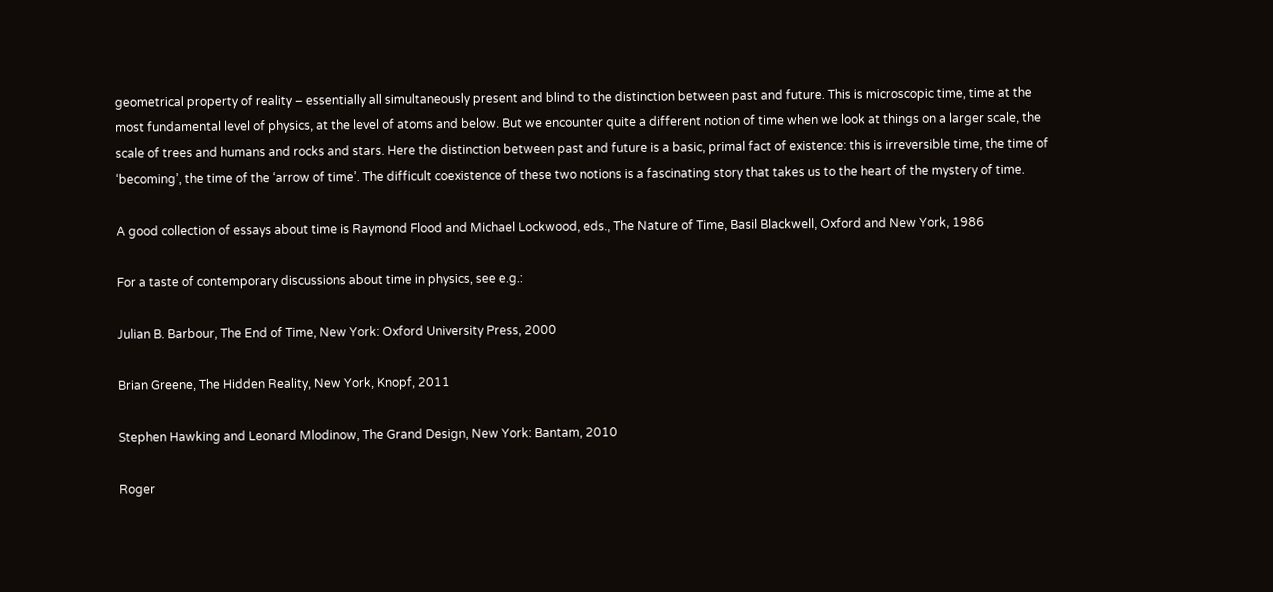geometrical property of reality – essentially all simultaneously present and blind to the distinction between past and future. This is microscopic time, time at the most fundamental level of physics, at the level of atoms and below. But we encounter quite a different notion of time when we look at things on a larger scale, the scale of trees and humans and rocks and stars. Here the distinction between past and future is a basic, primal fact of existence: this is irreversible time, the time of ‘becoming’, the time of the ‘arrow of time’. The difficult coexistence of these two notions is a fascinating story that takes us to the heart of the mystery of time.

A good collection of essays about time is Raymond Flood and Michael Lockwood, eds., The Nature of Time, Basil Blackwell, Oxford and New York, 1986

For a taste of contemporary discussions about time in physics, see e.g.:

Julian B. Barbour, The End of Time, New York: Oxford University Press, 2000

Brian Greene, The Hidden Reality, New York, Knopf, 2011

Stephen Hawking and Leonard Mlodinow, The Grand Design, New York: Bantam, 2010

Roger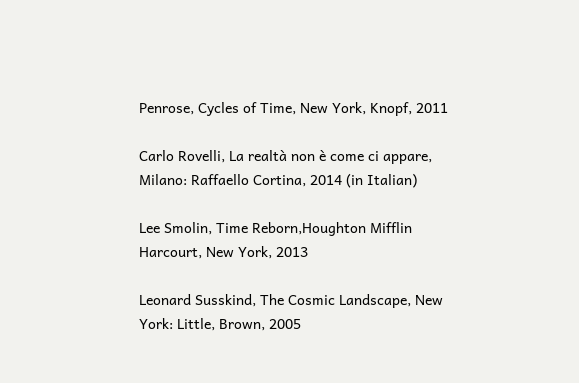Penrose, Cycles of Time, New York, Knopf, 2011

Carlo Rovelli, La realtà non è come ci appare, Milano: Raffaello Cortina, 2014 (in Italian)

Lee Smolin, Time Reborn,Houghton Mifflin Harcourt, New York, 2013

Leonard Susskind, The Cosmic Landscape, New York: Little, Brown, 2005